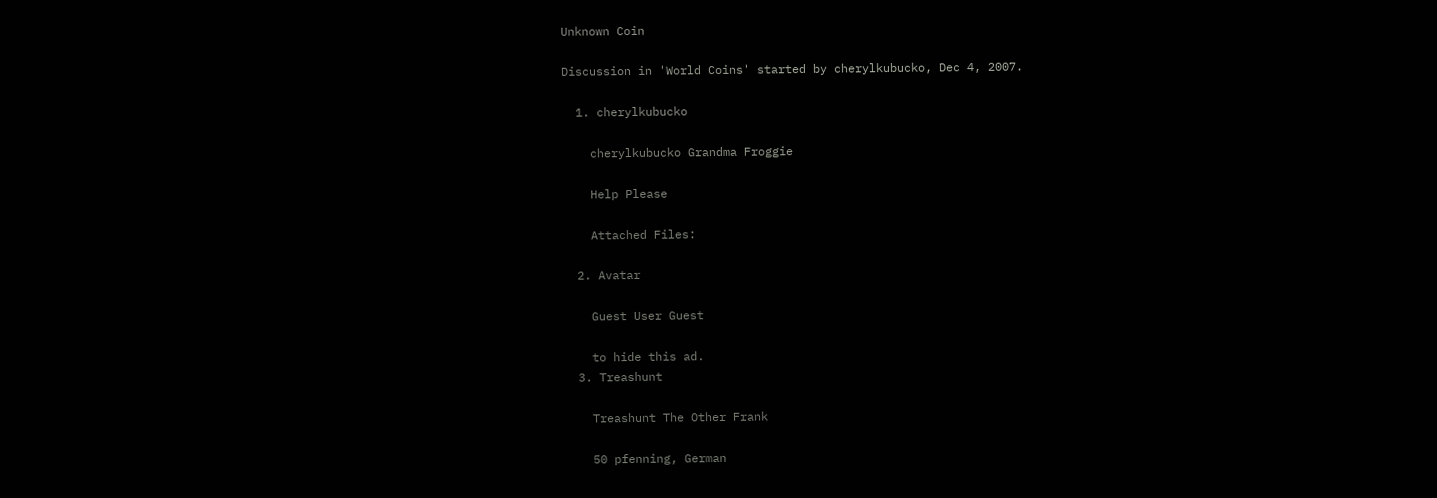Unknown Coin

Discussion in 'World Coins' started by cherylkubucko, Dec 4, 2007.

  1. cherylkubucko

    cherylkubucko Grandma Froggie

    Help Please

    Attached Files:

  2. Avatar

    Guest User Guest

    to hide this ad.
  3. Treashunt

    Treashunt The Other Frank

    50 pfenning, German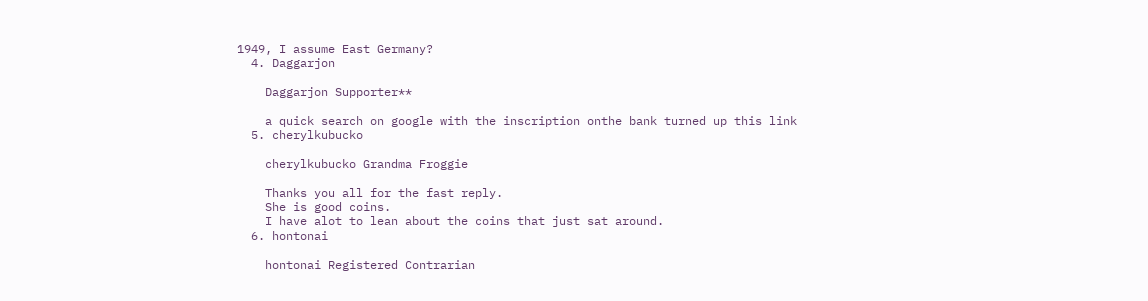1949, I assume East Germany?
  4. Daggarjon

    Daggarjon Supporter**

    a quick search on google with the inscription onthe bank turned up this link
  5. cherylkubucko

    cherylkubucko Grandma Froggie

    Thanks you all for the fast reply.
    She is good coins.
    I have alot to lean about the coins that just sat around.
  6. hontonai

    hontonai Registered Contrarian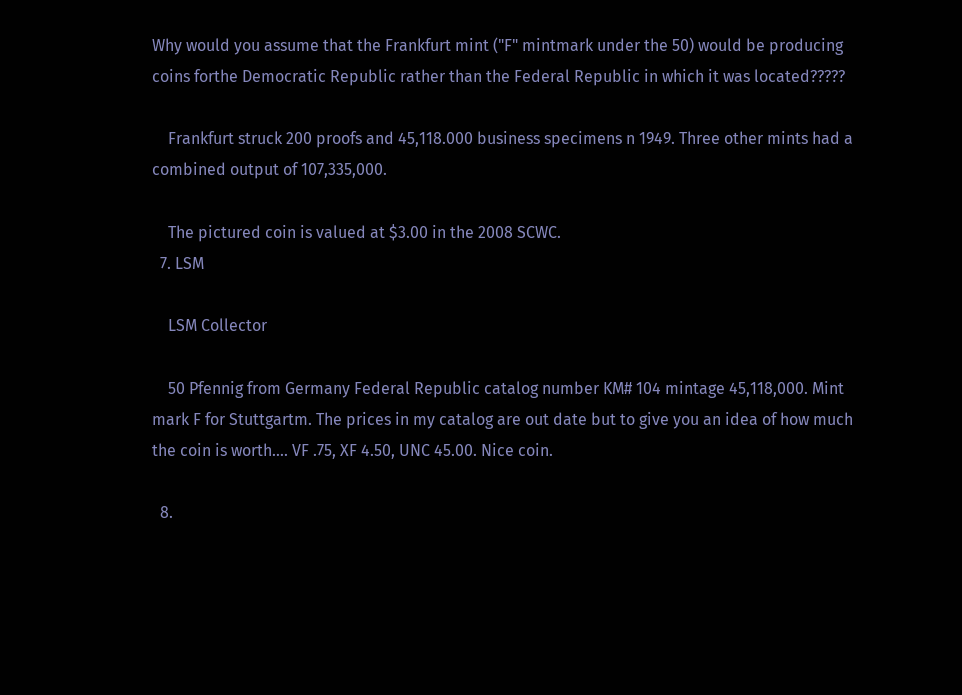Why would you assume that the Frankfurt mint ("F" mintmark under the 50) would be producing coins forthe Democratic Republic rather than the Federal Republic in which it was located?????

    Frankfurt struck 200 proofs and 45,118.000 business specimens n 1949. Three other mints had a combined output of 107,335,000.

    The pictured coin is valued at $3.00 in the 2008 SCWC.
  7. LSM

    LSM Collector

    50 Pfennig from Germany Federal Republic catalog number KM# 104 mintage 45,118,000. Mint mark F for Stuttgartm. The prices in my catalog are out date but to give you an idea of how much the coin is worth.... VF .75, XF 4.50, UNC 45.00. Nice coin.

  8.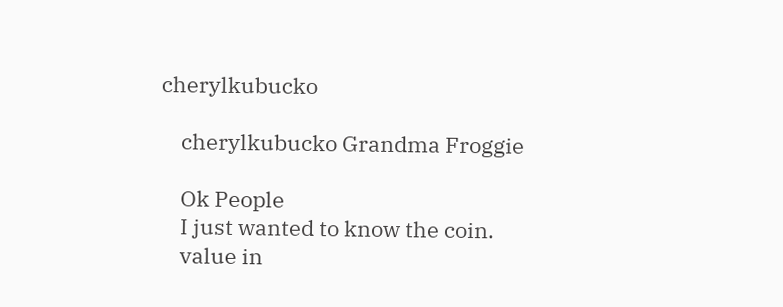cherylkubucko

    cherylkubucko Grandma Froggie

    Ok People
    I just wanted to know the coin.
    value in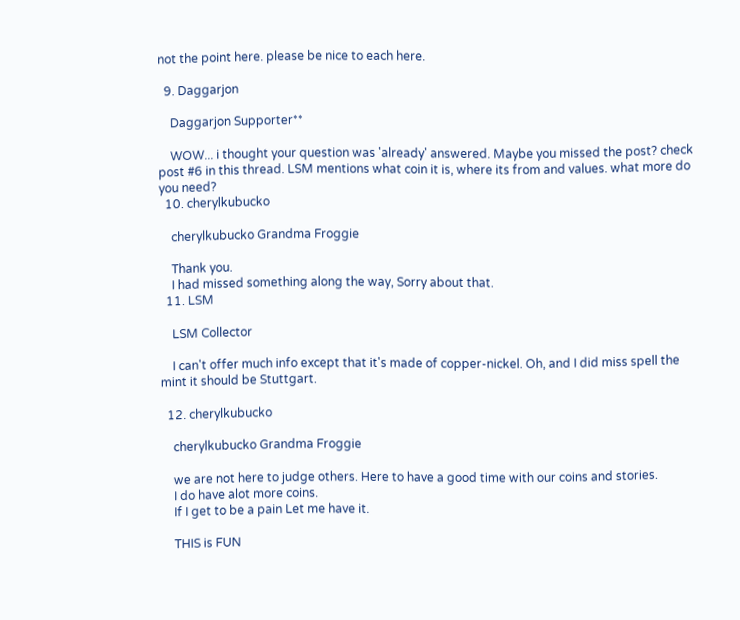not the point here. please be nice to each here.

  9. Daggarjon

    Daggarjon Supporter**

    WOW... i thought your question was 'already' answered. Maybe you missed the post? check post #6 in this thread. LSM mentions what coin it is, where its from and values. what more do you need?
  10. cherylkubucko

    cherylkubucko Grandma Froggie

    Thank you.
    I had missed something along the way, Sorry about that.
  11. LSM

    LSM Collector

    I can't offer much info except that it's made of copper-nickel. Oh, and I did miss spell the mint it should be Stuttgart.

  12. cherylkubucko

    cherylkubucko Grandma Froggie

    we are not here to judge others. Here to have a good time with our coins and stories.
    I do have alot more coins.
    If I get to be a pain Let me have it.

    THIS is FUN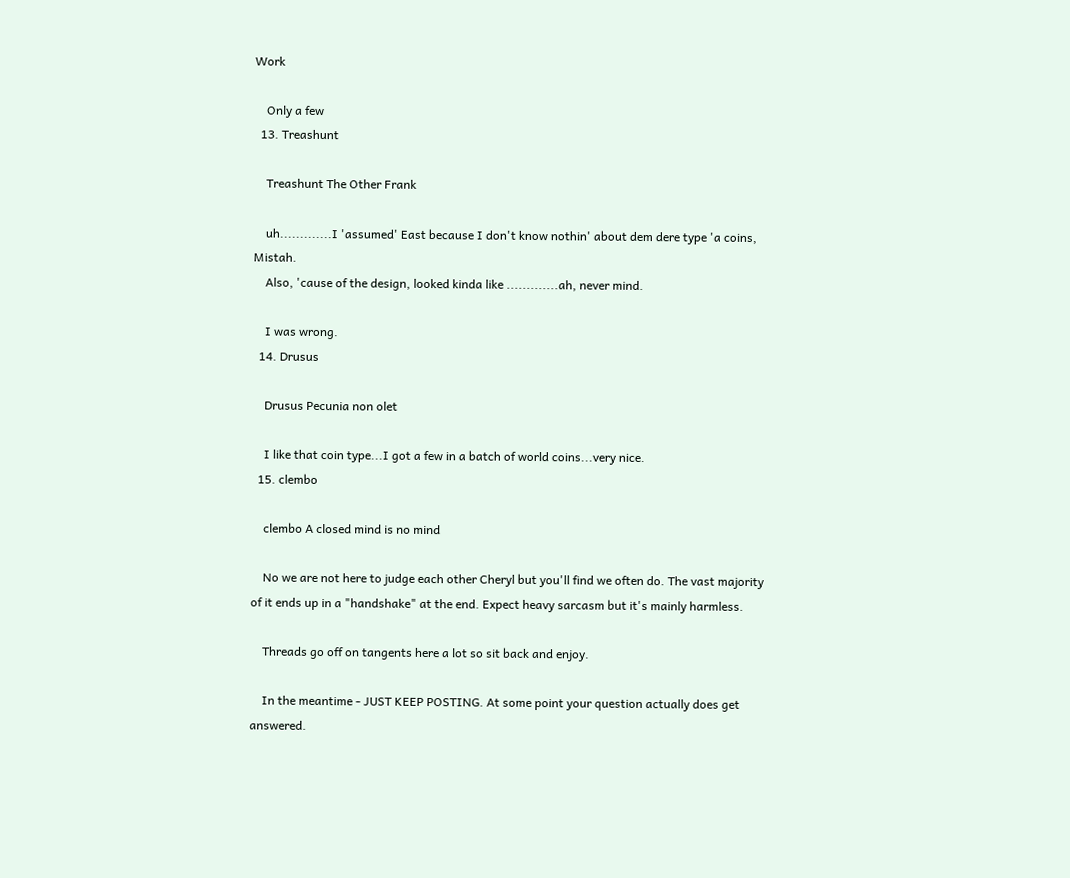Work

    Only a few
  13. Treashunt

    Treashunt The Other Frank

    uh.............I 'assumed' East because I don't know nothin' about dem dere type 'a coins, Mistah.
    Also, 'cause of the design, looked kinda like .............ah, never mind.

    I was wrong.
  14. Drusus

    Drusus Pecunia non olet

    I like that coin type...I got a few in a batch of world coins...very nice.
  15. clembo

    clembo A closed mind is no mind

    No we are not here to judge each other Cheryl but you'll find we often do. The vast majority of it ends up in a "handshake" at the end. Expect heavy sarcasm but it's mainly harmless.

    Threads go off on tangents here a lot so sit back and enjoy.

    In the meantime - JUST KEEP POSTING. At some point your question actually does get answered.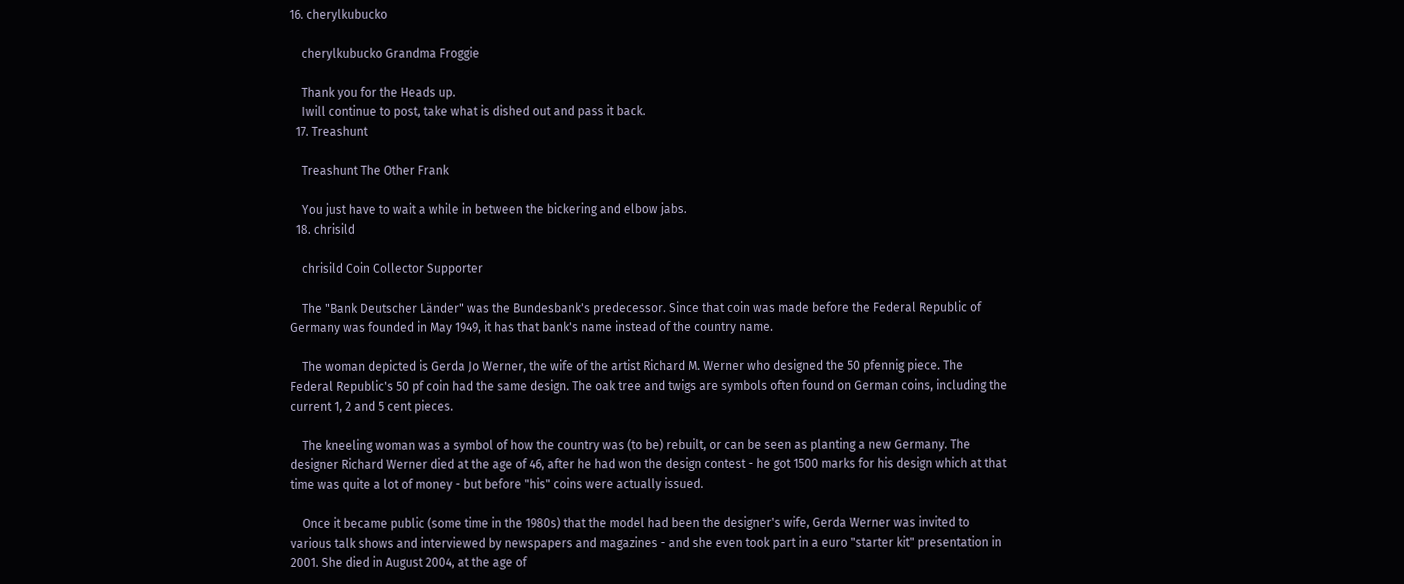16. cherylkubucko

    cherylkubucko Grandma Froggie

    Thank you for the Heads up.
    Iwill continue to post, take what is dished out and pass it back.
  17. Treashunt

    Treashunt The Other Frank

    You just have to wait a while in between the bickering and elbow jabs.
  18. chrisild

    chrisild Coin Collector Supporter

    The "Bank Deutscher Länder" was the Bundesbank's predecessor. Since that coin was made before the Federal Republic of Germany was founded in May 1949, it has that bank's name instead of the country name.

    The woman depicted is Gerda Jo Werner, the wife of the artist Richard M. Werner who designed the 50 pfennig piece. The Federal Republic's 50 pf coin had the same design. The oak tree and twigs are symbols often found on German coins, including the current 1, 2 and 5 cent pieces.

    The kneeling woman was a symbol of how the country was (to be) rebuilt, or can be seen as planting a new Germany. The designer Richard Werner died at the age of 46, after he had won the design contest - he got 1500 marks for his design which at that time was quite a lot of money - but before "his" coins were actually issued.

    Once it became public (some time in the 1980s) that the model had been the designer's wife, Gerda Werner was invited to various talk shows and interviewed by newspapers and magazines - and she even took part in a euro "starter kit" presentation in 2001. She died in August 2004, at the age of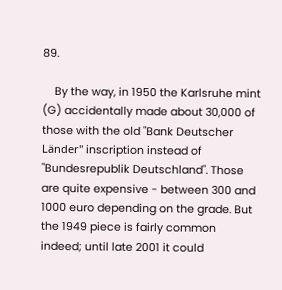89.

    By the way, in 1950 the Karlsruhe mint (G) accidentally made about 30,000 of those with the old "Bank Deutscher Länder" inscription instead of "Bundesrepublik Deutschland". Those are quite expensive - between 300 and 1000 euro depending on the grade. But the 1949 piece is fairly common indeed; until late 2001 it could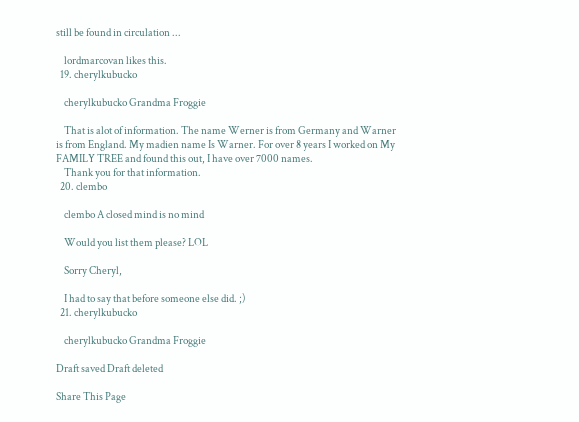still be found in circulation ...

    lordmarcovan likes this.
  19. cherylkubucko

    cherylkubucko Grandma Froggie

    That is alot of information. The name Werner is from Germany and Warner is from England. My madien name Is Warner. For over 8 years I worked on My FAMILY TREE and found this out, I have over 7000 names.
    Thank you for that information.
  20. clembo

    clembo A closed mind is no mind

    Would you list them please? LOL

    Sorry Cheryl,

    I had to say that before someone else did. ;)
  21. cherylkubucko

    cherylkubucko Grandma Froggie

Draft saved Draft deleted

Share This Page